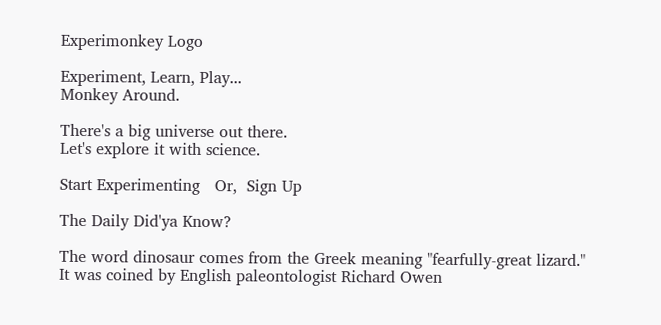Experimonkey Logo

Experiment, Learn, Play...
Monkey Around.

There's a big universe out there.
Let's explore it with science.

Start Experimenting   Or,  Sign Up

The Daily Did'ya Know?

The word dinosaur comes from the Greek meaning "fearfully-great lizard." It was coined by English paleontologist Richard Owen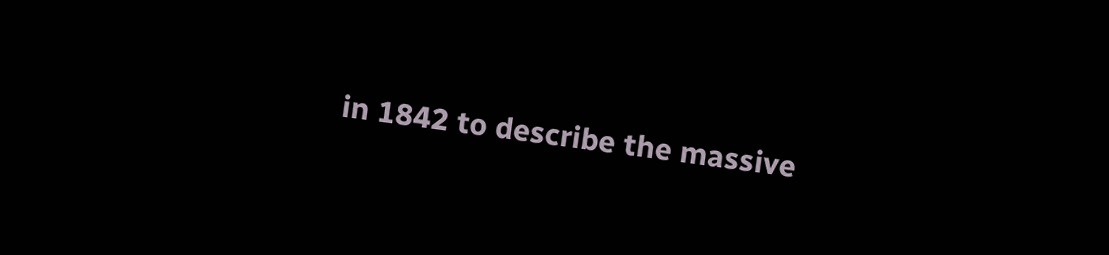in 1842 to describe the massive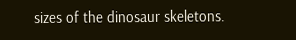sizes of the dinosaur skeletons.